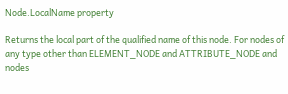Node.LocalName property

Returns the local part of the qualified name of this node. For nodes of any type other than ELEMENT_NODE and ATTRIBUTE_NODE and nodes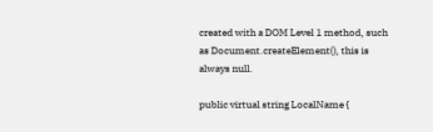created with a DOM Level 1 method, such as Document.createElement(), this is always null.

public virtual string LocalName {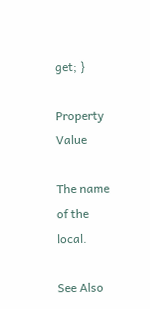get; }

Property Value

The name of the local.

See Also